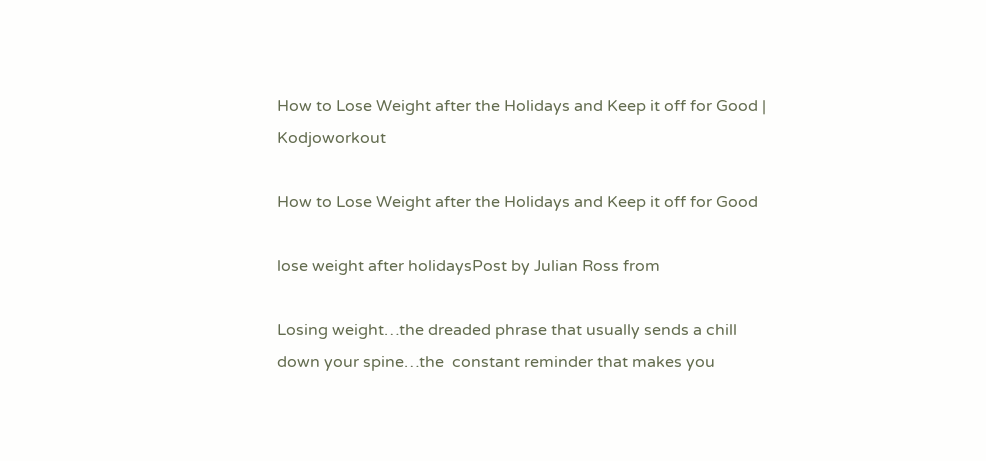How to Lose Weight after the Holidays and Keep it off for Good | Kodjoworkout

How to Lose Weight after the Holidays and Keep it off for Good

lose weight after holidaysPost by Julian Ross from

Losing weight…the dreaded phrase that usually sends a chill down your spine…the  constant reminder that makes you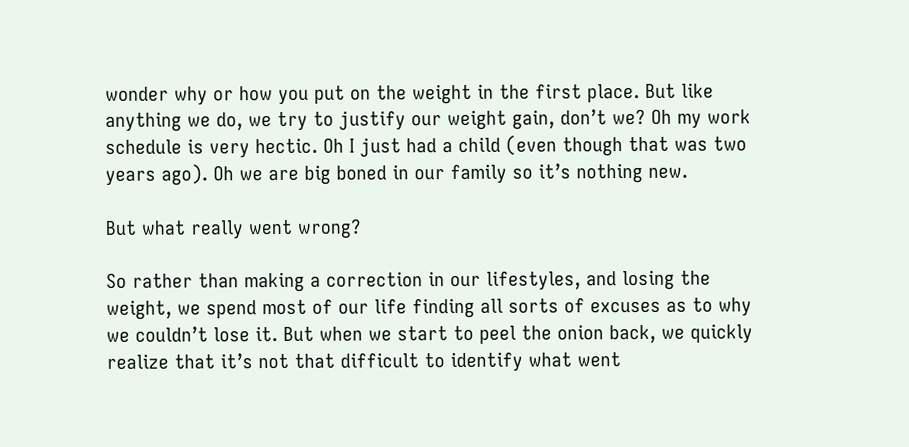wonder why or how you put on the weight in the first place. But like anything we do, we try to justify our weight gain, don’t we? Oh my work schedule is very hectic. Oh I just had a child (even though that was two years ago). Oh we are big boned in our family so it’s nothing new.

But what really went wrong?

So rather than making a correction in our lifestyles, and losing the weight, we spend most of our life finding all sorts of excuses as to why we couldn’t lose it. But when we start to peel the onion back, we quickly realize that it’s not that difficult to identify what went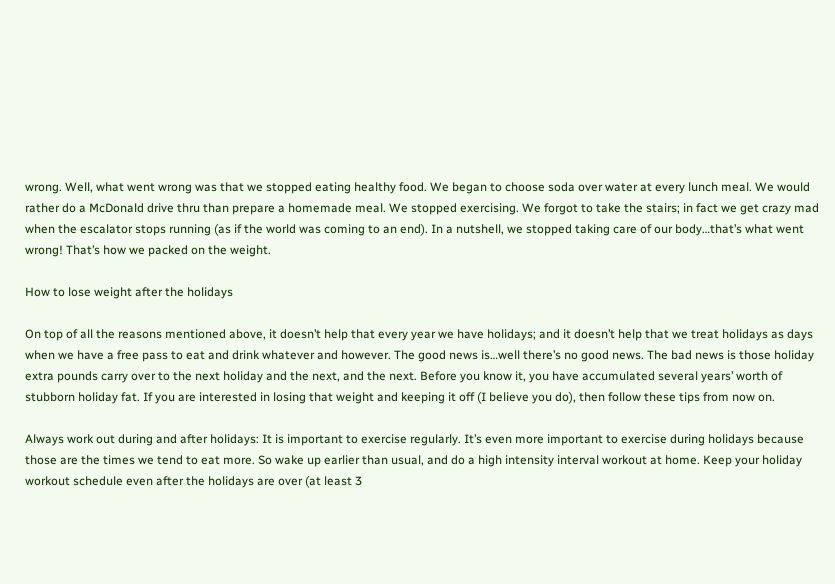wrong. Well, what went wrong was that we stopped eating healthy food. We began to choose soda over water at every lunch meal. We would rather do a McDonald drive thru than prepare a homemade meal. We stopped exercising. We forgot to take the stairs; in fact we get crazy mad when the escalator stops running (as if the world was coming to an end). In a nutshell, we stopped taking care of our body…that’s what went wrong! That’s how we packed on the weight.

How to lose weight after the holidays

On top of all the reasons mentioned above, it doesn’t help that every year we have holidays; and it doesn’t help that we treat holidays as days when we have a free pass to eat and drink whatever and however. The good news is…well there’s no good news. The bad news is those holiday extra pounds carry over to the next holiday and the next, and the next. Before you know it, you have accumulated several years’ worth of stubborn holiday fat. If you are interested in losing that weight and keeping it off (I believe you do), then follow these tips from now on.

Always work out during and after holidays: It is important to exercise regularly. It’s even more important to exercise during holidays because those are the times we tend to eat more. So wake up earlier than usual, and do a high intensity interval workout at home. Keep your holiday workout schedule even after the holidays are over (at least 3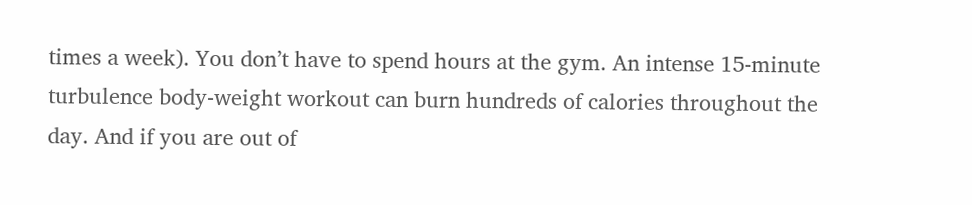times a week). You don’t have to spend hours at the gym. An intense 15-minute turbulence body-weight workout can burn hundreds of calories throughout the day. And if you are out of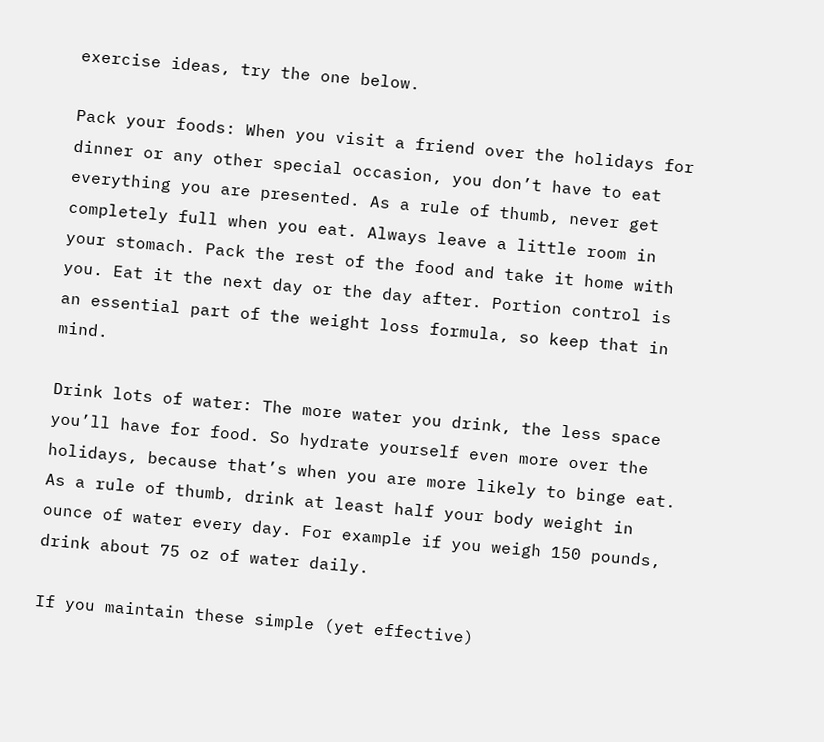exercise ideas, try the one below.

Pack your foods: When you visit a friend over the holidays for dinner or any other special occasion, you don’t have to eat everything you are presented. As a rule of thumb, never get completely full when you eat. Always leave a little room in your stomach. Pack the rest of the food and take it home with you. Eat it the next day or the day after. Portion control is an essential part of the weight loss formula, so keep that in mind.

Drink lots of water: The more water you drink, the less space you’ll have for food. So hydrate yourself even more over the holidays, because that’s when you are more likely to binge eat. As a rule of thumb, drink at least half your body weight in ounce of water every day. For example if you weigh 150 pounds, drink about 75 oz of water daily.

If you maintain these simple (yet effective)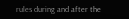rules during and after the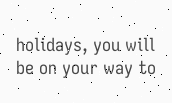holidays, you will be on your way to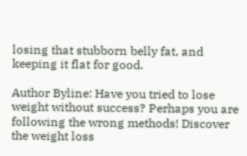losing that stubborn belly fat, and keeping it flat for good.

Author Byline: Have you tried to lose weight without success? Perhaps you are following the wrong methods! Discover the weight loss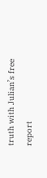truth with Julian’s free report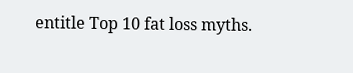entitle Top 10 fat loss myths.